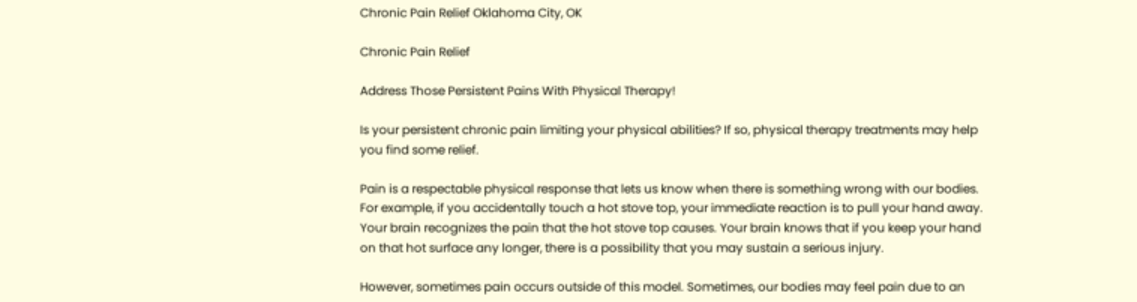Chronic Pain Relief Oklahoma City, OK

Chronic Pain Relief

Address Those Persistent Pains With Physical Therapy!

Is your persistent chronic pain limiting your physical abilities? If so, physical therapy treatments may help you find some relief.

Pain is a respectable physical response that lets us know when there is something wrong with our bodies. For example, if you accidentally touch a hot stove top, your immediate reaction is to pull your hand away. Your brain recognizes the pain that the hot stove top causes. Your brain knows that if you keep your hand on that hot surface any longer, there is a possibility that you may sustain a serious injury.

However, sometimes pain occurs outside of this model. Sometimes, our bodies may feel pain due to an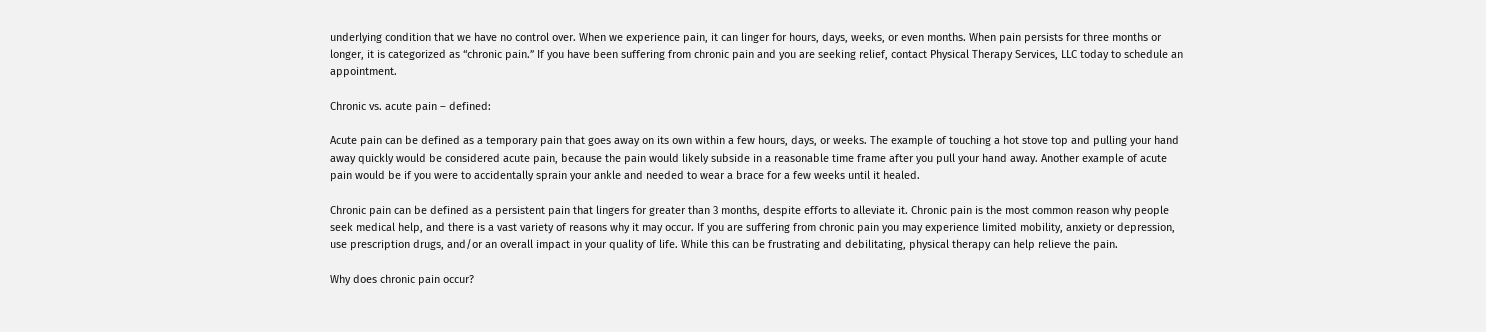underlying condition that we have no control over. When we experience pain, it can linger for hours, days, weeks, or even months. When pain persists for three months or longer, it is categorized as “chronic pain.” If you have been suffering from chronic pain and you are seeking relief, contact Physical Therapy Services, LLC today to schedule an appointment.

Chronic vs. acute pain – defined:

Acute pain can be defined as a temporary pain that goes away on its own within a few hours, days, or weeks. The example of touching a hot stove top and pulling your hand away quickly would be considered acute pain, because the pain would likely subside in a reasonable time frame after you pull your hand away. Another example of acute pain would be if you were to accidentally sprain your ankle and needed to wear a brace for a few weeks until it healed.

Chronic pain can be defined as a persistent pain that lingers for greater than 3 months, despite efforts to alleviate it. Chronic pain is the most common reason why people seek medical help, and there is a vast variety of reasons why it may occur. If you are suffering from chronic pain you may experience limited mobility, anxiety or depression, use prescription drugs, and/or an overall impact in your quality of life. While this can be frustrating and debilitating, physical therapy can help relieve the pain.

Why does chronic pain occur?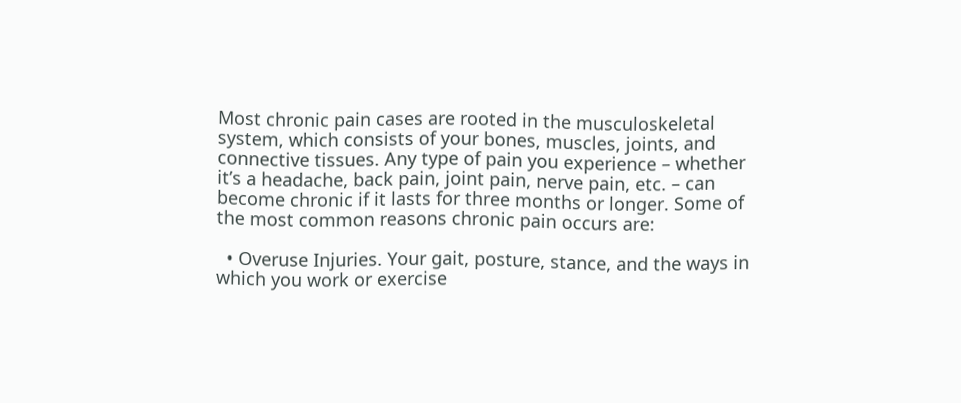Most chronic pain cases are rooted in the musculoskeletal system, which consists of your bones, muscles, joints, and connective tissues. Any type of pain you experience – whether it’s a headache, back pain, joint pain, nerve pain, etc. – can become chronic if it lasts for three months or longer. Some of the most common reasons chronic pain occurs are:

  • Overuse Injuries. Your gait, posture, stance, and the ways in which you work or exercise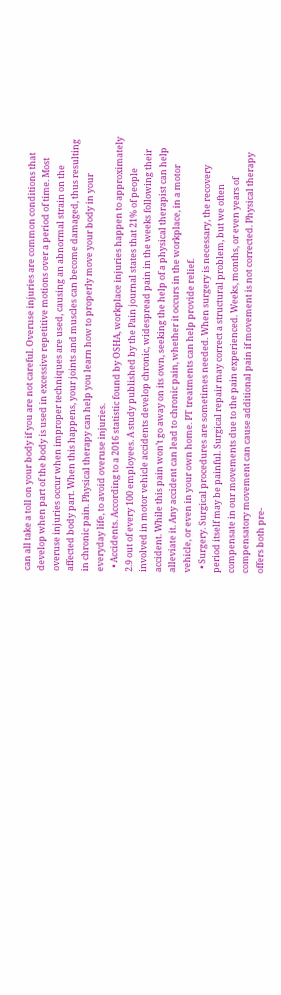can all take a toll on your body if you are not careful. Overuse injuries are common conditions that develop when part of the body is used in excessive repetitive motions over a period of time. Most overuse injuries occur when improper techniques are used, causing an abnormal strain on the affected body part. When this happens, your joints and muscles can become damaged, thus resulting in chronic pain. Physical therapy can help you learn how to properly move your body in your everyday life, to avoid overuse injuries.
  • Accidents. According to a 2016 statistic found by OSHA, workplace injuries happen to approximately 2.9 out of every 100 employees. A study published by the Pain journal states that 21% of people involved in motor vehicle accidents develop chronic, widespread pain in the weeks following their accident. While this pain won’t go away on its own, seeking the help of a physical therapist can help alleviate it. Any accident can lead to chronic pain, whether it occurs in the workplace, in a motor vehicle, or even in your own home. PT treatments can help provide relief.
  • Surgery. Surgical procedures are sometimes needed. When surgery is necessary, the recovery period itself may be painful. Surgical repair may correct a structural problem, but we often compensate in our movements due to the pain experienced. Weeks, months, or even years of compensatory movement can cause additional pain if movement is not corrected. Physical therapy offers both pre-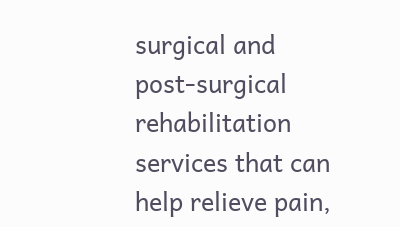surgical and post-surgical rehabilitation services that can help relieve pain,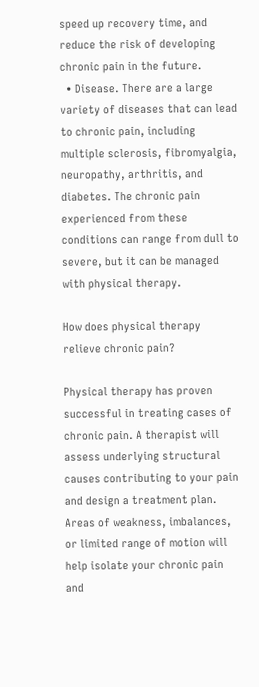speed up recovery time, and reduce the risk of developing chronic pain in the future.
  • Disease. There are a large variety of diseases that can lead to chronic pain, including multiple sclerosis, fibromyalgia, neuropathy, arthritis, and diabetes. The chronic pain experienced from these conditions can range from dull to severe, but it can be managed with physical therapy.

How does physical therapy relieve chronic pain?

Physical therapy has proven successful in treating cases of chronic pain. A therapist will assess underlying structural causes contributing to your pain and design a treatment plan. Areas of weakness, imbalances, or limited range of motion will help isolate your chronic pain and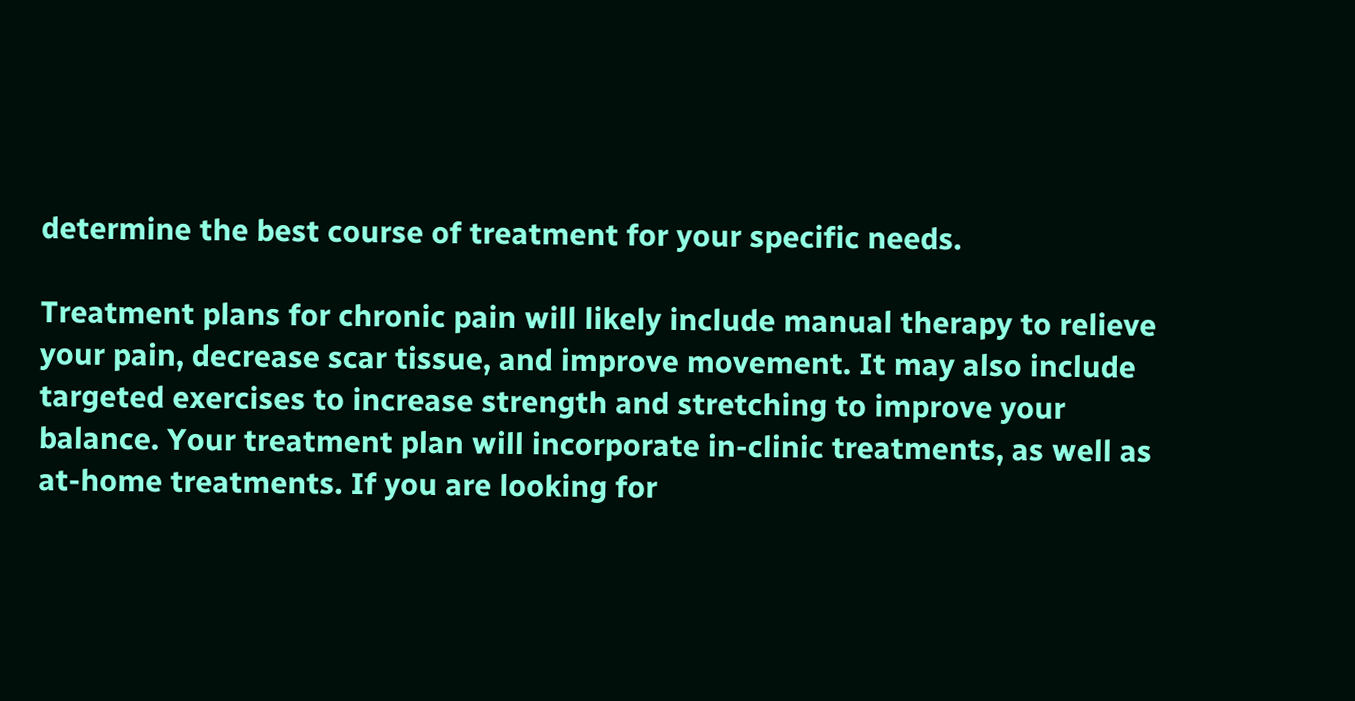determine the best course of treatment for your specific needs.

Treatment plans for chronic pain will likely include manual therapy to relieve your pain, decrease scar tissue, and improve movement. It may also include targeted exercises to increase strength and stretching to improve your balance. Your treatment plan will incorporate in-clinic treatments, as well as at-home treatments. If you are looking for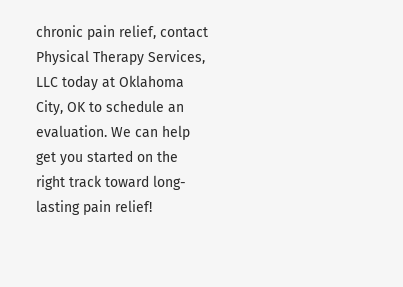chronic pain relief, contact Physical Therapy Services, LLC today at Oklahoma City, OK to schedule an evaluation. We can help get you started on the right track toward long-lasting pain relief!